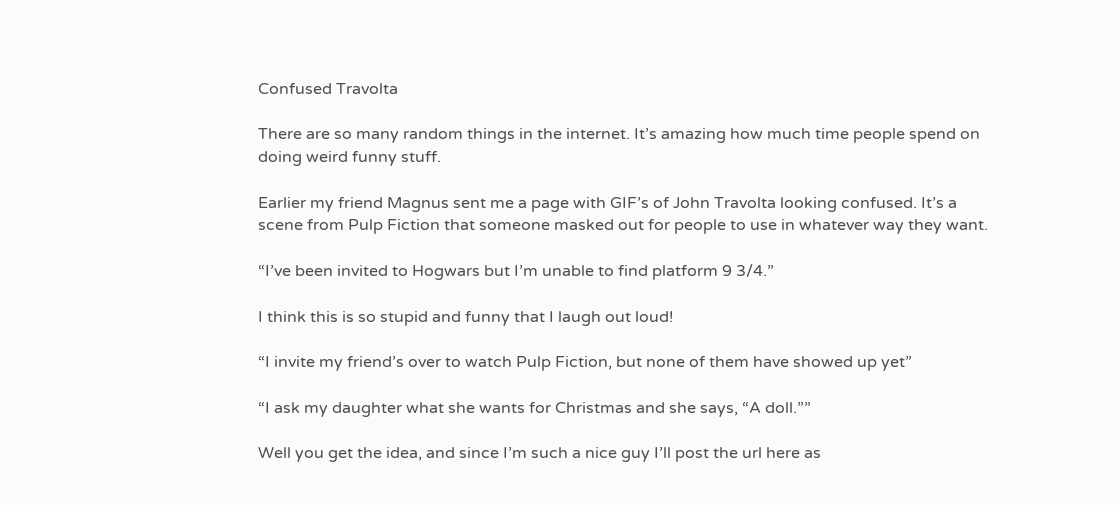Confused Travolta

There are so many random things in the internet. It’s amazing how much time people spend on doing weird funny stuff.

Earlier my friend Magnus sent me a page with GIF’s of John Travolta looking confused. It’s a scene from Pulp Fiction that someone masked out for people to use in whatever way they want.

“I’ve been invited to Hogwars but I’m unable to find platform 9 3/4.”

I think this is so stupid and funny that I laugh out loud!

“I invite my friend’s over to watch Pulp Fiction, but none of them have showed up yet”

“I ask my daughter what she wants for Christmas and she says, “A doll.””

Well you get the idea, and since I’m such a nice guy I’ll post the url here as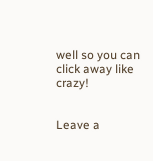well so you can click away like crazy!


Leave a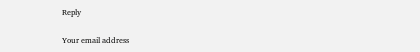Reply

Your email address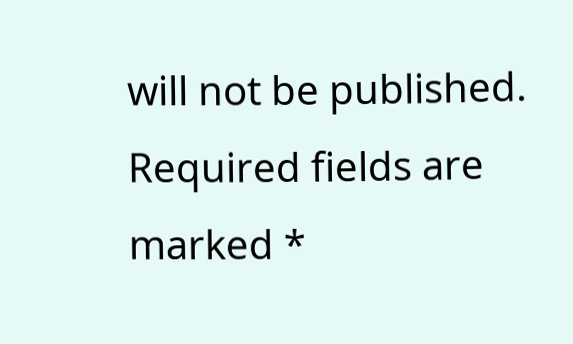will not be published. Required fields are marked *